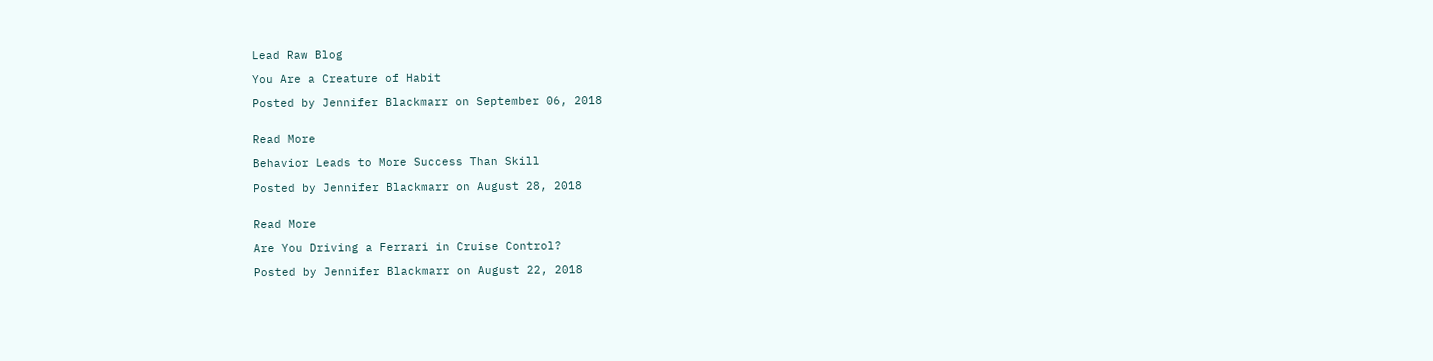Lead Raw Blog

You Are a Creature of Habit

Posted by Jennifer Blackmarr on September 06, 2018


Read More

Behavior Leads to More Success Than Skill

Posted by Jennifer Blackmarr on August 28, 2018


Read More

Are You Driving a Ferrari in Cruise Control?

Posted by Jennifer Blackmarr on August 22, 2018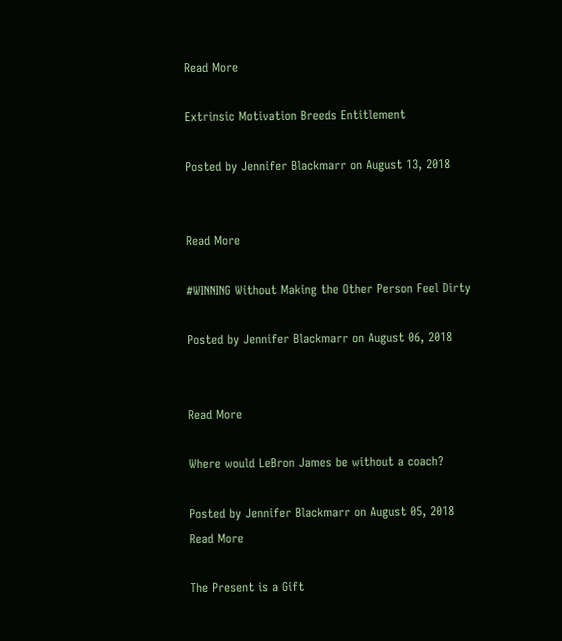Read More

Extrinsic Motivation Breeds Entitlement

Posted by Jennifer Blackmarr on August 13, 2018


Read More

#WINNING Without Making the Other Person Feel Dirty

Posted by Jennifer Blackmarr on August 06, 2018


Read More

Where would LeBron James be without a coach?

Posted by Jennifer Blackmarr on August 05, 2018
Read More

The Present is a Gift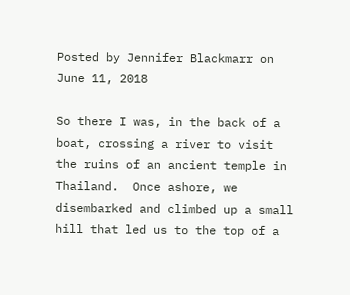Posted by Jennifer Blackmarr on June 11, 2018

So there I was, in the back of a boat, crossing a river to visit the ruins of an ancient temple in Thailand.  Once ashore, we disembarked and climbed up a small hill that led us to the top of a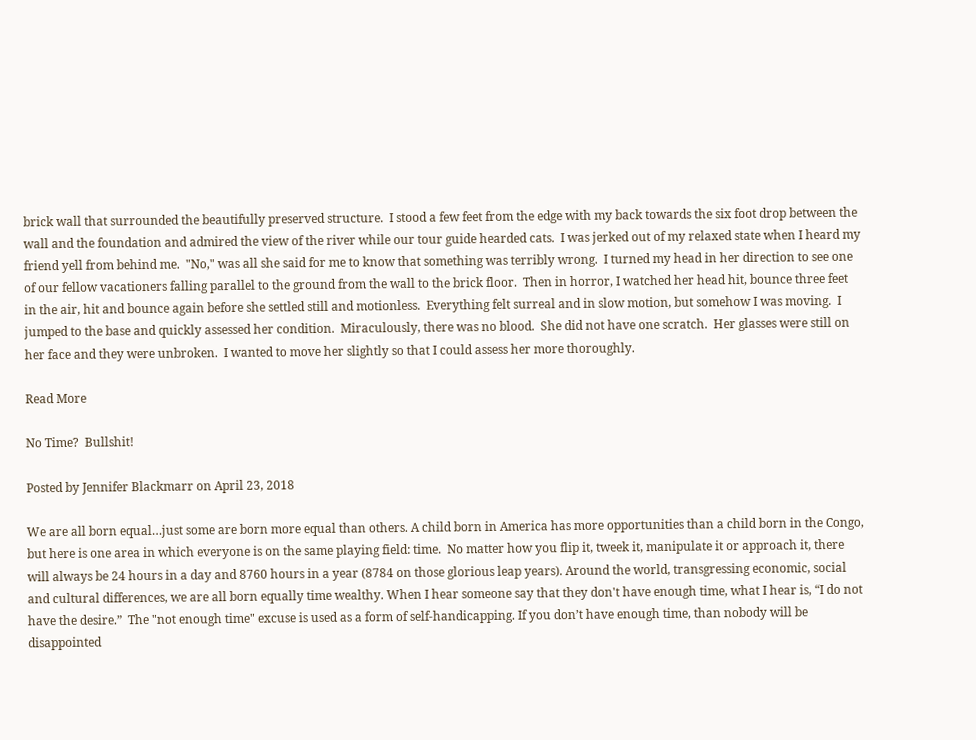brick wall that surrounded the beautifully preserved structure.  I stood a few feet from the edge with my back towards the six foot drop between the wall and the foundation and admired the view of the river while our tour guide hearded cats.  I was jerked out of my relaxed state when I heard my friend yell from behind me.  "No," was all she said for me to know that something was terribly wrong.  I turned my head in her direction to see one of our fellow vacationers falling parallel to the ground from the wall to the brick floor.  Then in horror, I watched her head hit, bounce three feet in the air, hit and bounce again before she settled still and motionless.  Everything felt surreal and in slow motion, but somehow I was moving.  I jumped to the base and quickly assessed her condition.  Miraculously, there was no blood.  She did not have one scratch.  Her glasses were still on her face and they were unbroken.  I wanted to move her slightly so that I could assess her more thoroughly.

Read More

No Time?  Bullshit!

Posted by Jennifer Blackmarr on April 23, 2018

We are all born equal…just some are born more equal than others. A child born in America has more opportunities than a child born in the Congo, but here is one area in which everyone is on the same playing field: time.  No matter how you flip it, tweek it, manipulate it or approach it, there will always be 24 hours in a day and 8760 hours in a year (8784 on those glorious leap years). Around the world, transgressing economic, social and cultural differences, we are all born equally time wealthy. When I hear someone say that they don't have enough time, what I hear is, “I do not have the desire.”  The "not enough time" excuse is used as a form of self-handicapping. If you don’t have enough time, than nobody will be disappointed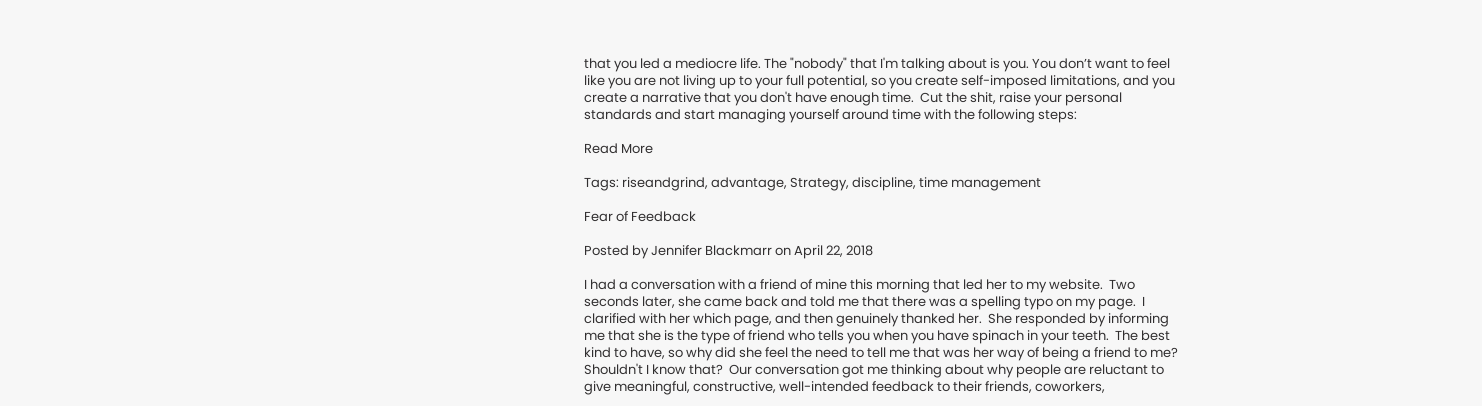that you led a mediocre life. The "nobody" that I'm talking about is you. You don’t want to feel like you are not living up to your full potential, so you create self-imposed limitations, and you create a narrative that you don't have enough time.  Cut the shit, raise your personal standards and start managing yourself around time with the following steps:

Read More

Tags: riseandgrind, advantage, Strategy, discipline, time management

Fear of Feedback

Posted by Jennifer Blackmarr on April 22, 2018

I had a conversation with a friend of mine this morning that led her to my website.  Two seconds later, she came back and told me that there was a spelling typo on my page.  I clarified with her which page, and then genuinely thanked her.  She responded by informing me that she is the type of friend who tells you when you have spinach in your teeth.  The best kind to have, so why did she feel the need to tell me that was her way of being a friend to me?  Shouldn't I know that?  Our conversation got me thinking about why people are reluctant to give meaningful, constructive, well-intended feedback to their friends, coworkers,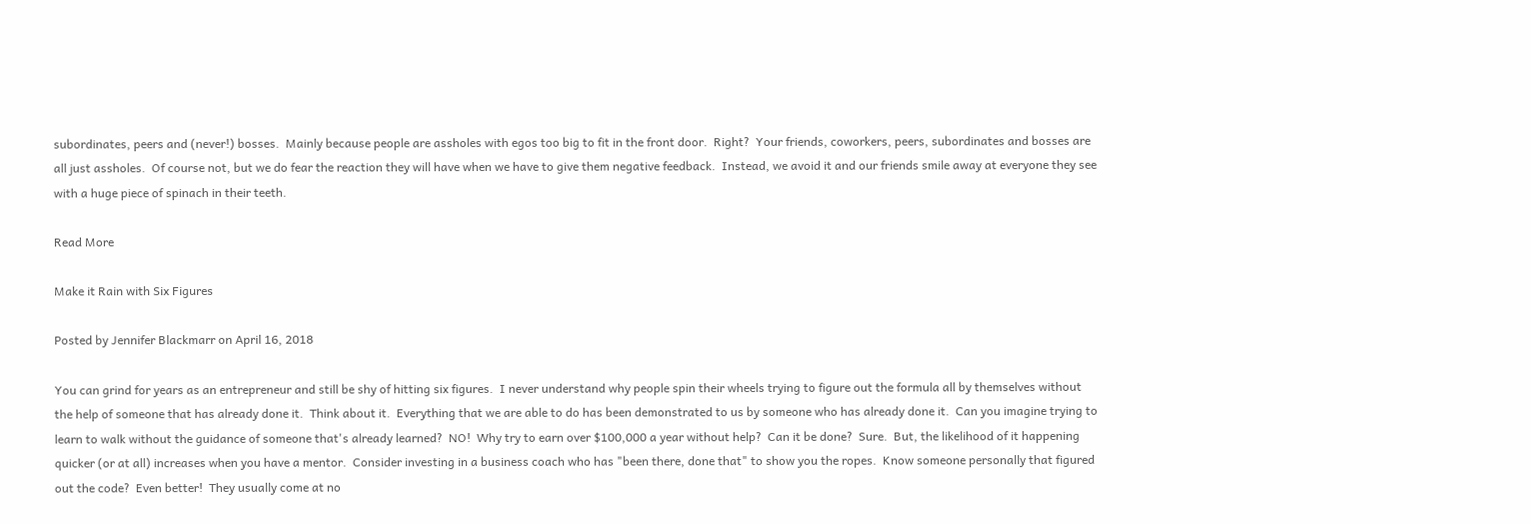subordinates, peers and (never!) bosses.  Mainly because people are assholes with egos too big to fit in the front door.  Right?  Your friends, coworkers, peers, subordinates and bosses are all just assholes.  Of course not, but we do fear the reaction they will have when we have to give them negative feedback.  Instead, we avoid it and our friends smile away at everyone they see with a huge piece of spinach in their teeth.

Read More

Make it Rain with Six Figures

Posted by Jennifer Blackmarr on April 16, 2018

You can grind for years as an entrepreneur and still be shy of hitting six figures.  I never understand why people spin their wheels trying to figure out the formula all by themselves without the help of someone that has already done it.  Think about it.  Everything that we are able to do has been demonstrated to us by someone who has already done it.  Can you imagine trying to learn to walk without the guidance of someone that's already learned?  NO!  Why try to earn over $100,000 a year without help?  Can it be done?  Sure.  But, the likelihood of it happening quicker (or at all) increases when you have a mentor.  Consider investing in a business coach who has "been there, done that" to show you the ropes.  Know someone personally that figured out the code?  Even better!  They usually come at no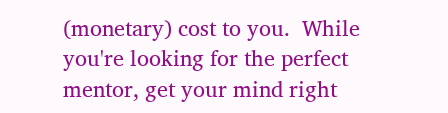(monetary) cost to you.  While you're looking for the perfect mentor, get your mind right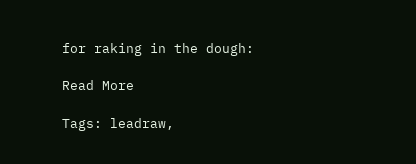for raking in the dough:

Read More

Tags: leadraw,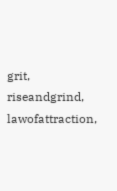grit, riseandgrind, lawofattraction,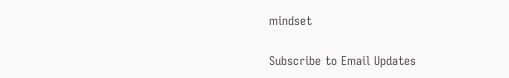mindset

Subscribe to Email Updates